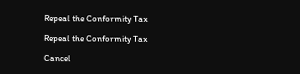Repeal the Conformity Tax

Repeal the Conformity Tax

Cancel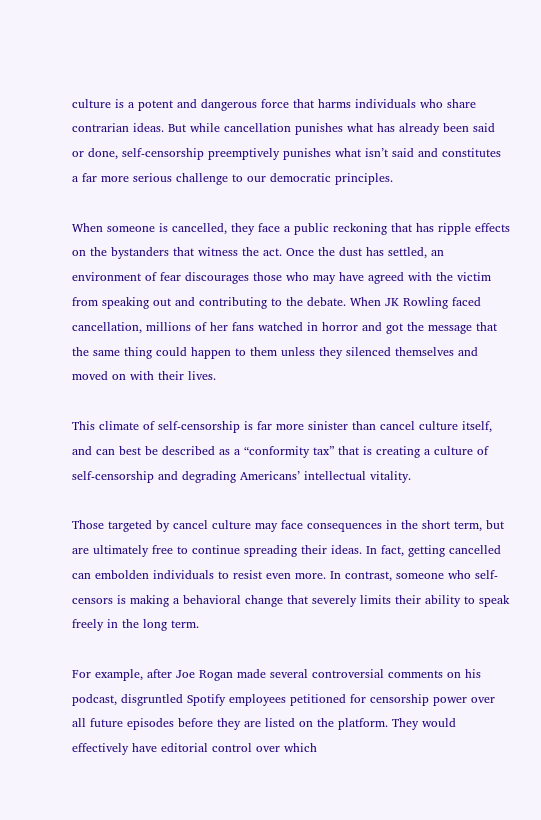culture is a potent and dangerous force that harms individuals who share contrarian ideas. But while cancellation punishes what has already been said or done, self-censorship preemptively punishes what isn’t said and constitutes a far more serious challenge to our democratic principles.

When someone is cancelled, they face a public reckoning that has ripple effects on the bystanders that witness the act. Once the dust has settled, an environment of fear discourages those who may have agreed with the victim from speaking out and contributing to the debate. When JK Rowling faced cancellation, millions of her fans watched in horror and got the message that the same thing could happen to them unless they silenced themselves and moved on with their lives.

This climate of self-censorship is far more sinister than cancel culture itself, and can best be described as a “conformity tax” that is creating a culture of self-censorship and degrading Americans’ intellectual vitality.

Those targeted by cancel culture may face consequences in the short term, but are ultimately free to continue spreading their ideas. In fact, getting cancelled can embolden individuals to resist even more. In contrast, someone who self-censors is making a behavioral change that severely limits their ability to speak freely in the long term.

For example, after Joe Rogan made several controversial comments on his podcast, disgruntled Spotify employees petitioned for censorship power over all future episodes before they are listed on the platform. They would effectively have editorial control over which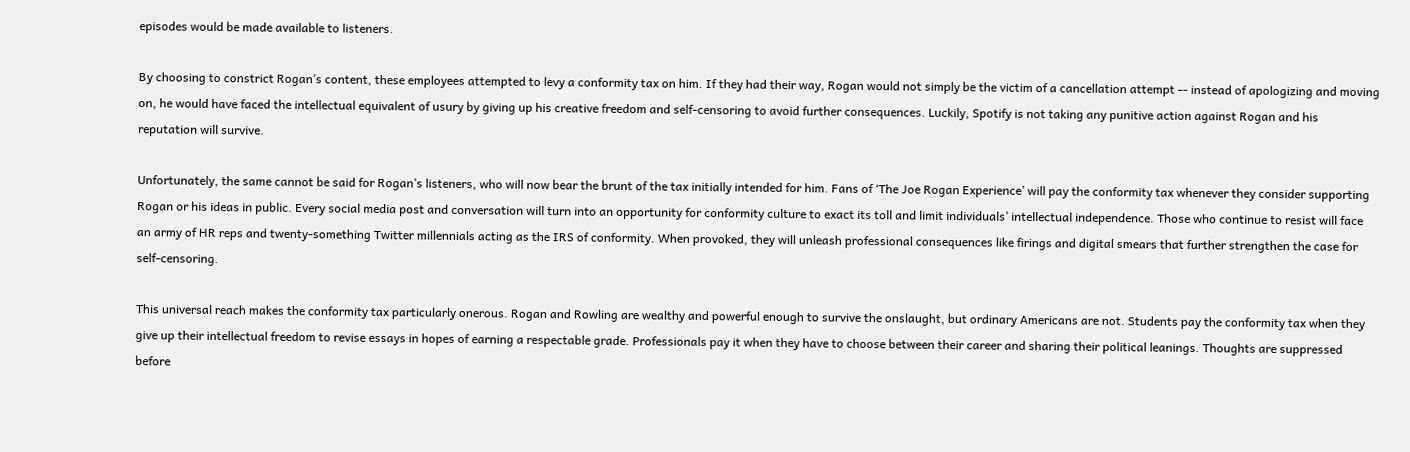episodes would be made available to listeners.

By choosing to constrict Rogan’s content, these employees attempted to levy a conformity tax on him. If they had their way, Rogan would not simply be the victim of a cancellation attempt -- instead of apologizing and moving on, he would have faced the intellectual equivalent of usury by giving up his creative freedom and self-censoring to avoid further consequences. Luckily, Spotify is not taking any punitive action against Rogan and his reputation will survive.

Unfortunately, the same cannot be said for Rogan’s listeners, who will now bear the brunt of the tax initially intended for him. Fans of ‘The Joe Rogan Experience’ will pay the conformity tax whenever they consider supporting Rogan or his ideas in public. Every social media post and conversation will turn into an opportunity for conformity culture to exact its toll and limit individuals’ intellectual independence. Those who continue to resist will face an army of HR reps and twenty-something Twitter millennials acting as the IRS of conformity. When provoked, they will unleash professional consequences like firings and digital smears that further strengthen the case for self-censoring.

This universal reach makes the conformity tax particularly onerous. Rogan and Rowling are wealthy and powerful enough to survive the onslaught, but ordinary Americans are not. Students pay the conformity tax when they give up their intellectual freedom to revise essays in hopes of earning a respectable grade. Professionals pay it when they have to choose between their career and sharing their political leanings. Thoughts are suppressed before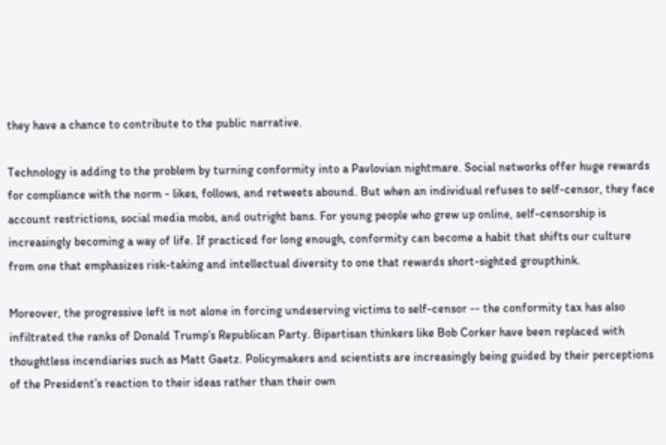they have a chance to contribute to the public narrative.

Technology is adding to the problem by turning conformity into a Pavlovian nightmare. Social networks offer huge rewards for compliance with the norm - likes, follows, and retweets abound. But when an individual refuses to self-censor, they face account restrictions, social media mobs, and outright bans. For young people who grew up online, self-censorship is increasingly becoming a way of life. If practiced for long enough, conformity can become a habit that shifts our culture from one that emphasizes risk-taking and intellectual diversity to one that rewards short-sighted groupthink.

Moreover, the progressive left is not alone in forcing undeserving victims to self-censor -- the conformity tax has also infiltrated the ranks of Donald Trump’s Republican Party. Bipartisan thinkers like Bob Corker have been replaced with thoughtless incendiaries such as Matt Gaetz. Policymakers and scientists are increasingly being guided by their perceptions of the President’s reaction to their ideas rather than their own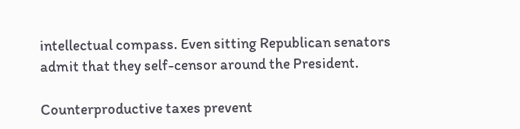intellectual compass. Even sitting Republican senators admit that they self-censor around the President.

Counterproductive taxes prevent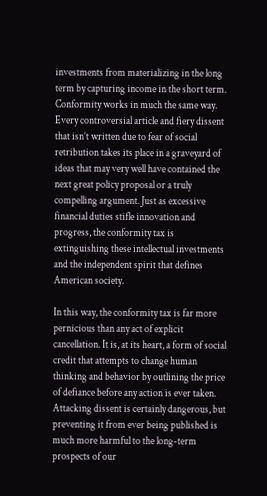investments from materializing in the long term by capturing income in the short term. Conformity works in much the same way. Every controversial article and fiery dissent that isn’t written due to fear of social retribution takes its place in a graveyard of ideas that may very well have contained the next great policy proposal or a truly compelling argument. Just as excessive financial duties stifle innovation and progress, the conformity tax is extinguishing these intellectual investments and the independent spirit that defines American society.

In this way, the conformity tax is far more pernicious than any act of explicit cancellation. It is, at its heart, a form of social credit that attempts to change human thinking and behavior by outlining the price of defiance before any action is ever taken. Attacking dissent is certainly dangerous, but preventing it from ever being published is much more harmful to the long-term prospects of our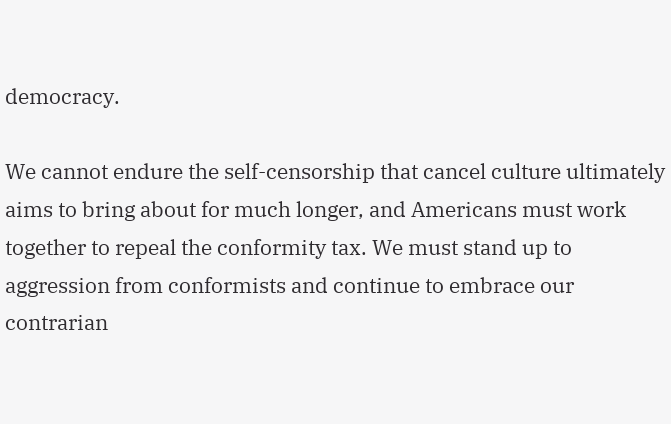democracy.

We cannot endure the self-censorship that cancel culture ultimately aims to bring about for much longer, and Americans must work together to repeal the conformity tax. We must stand up to  aggression from conformists and continue to embrace our contrarian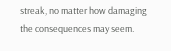streak, no matter how damaging the consequences may seem.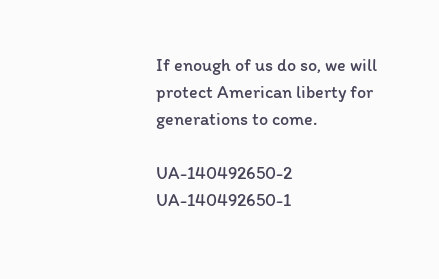If enough of us do so, we will protect American liberty for generations to come.

UA-140492650-2 UA-140492650-1